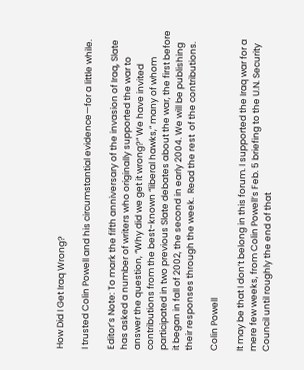How Did I Get Iraq Wrong?

I trusted Colin Powell and his circumstantial evidence—for a little while.

Editor’s Note: To mark the fifth anniversary of the invasion of Iraq, Slate has asked a number of writers who originally supported the war to answer the question, “Why did we get it wrong?” We have invited contributions from the best-known “liberal hawks,” many of whom participated in two previous Slate debates about the war, the first before it began in fall of 2002, the second in early 2004. We will be publishing their responses through the week.  Read the rest  of the contributions.

Colin Powell

It may be that I don’t belong in this forum. I supported the Iraq war for a mere few weeks, from Colin Powell’s Feb. 5 briefing to the U.N. Security Council until roughly the end of that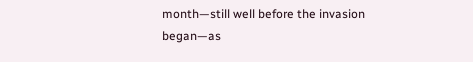month—still well before the invasion began—as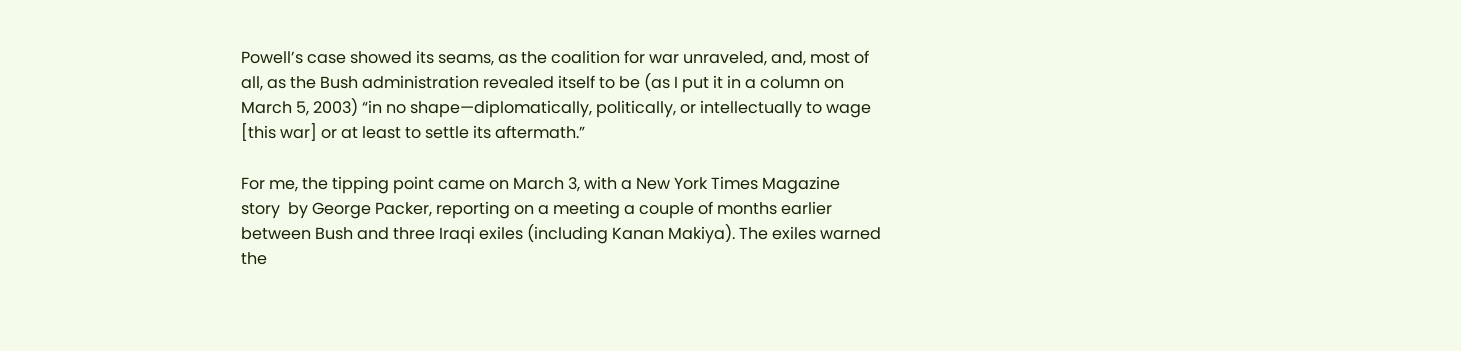Powell’s case showed its seams, as the coalition for war unraveled, and, most of all, as the Bush administration revealed itself to be (as I put it in a column on March 5, 2003) “in no shape—diplomatically, politically, or intellectually to wage [this war] or at least to settle its aftermath.”

For me, the tipping point came on March 3, with a New York Times Magazine story  by George Packer, reporting on a meeting a couple of months earlier between Bush and three Iraqi exiles (including Kanan Makiya). The exiles warned the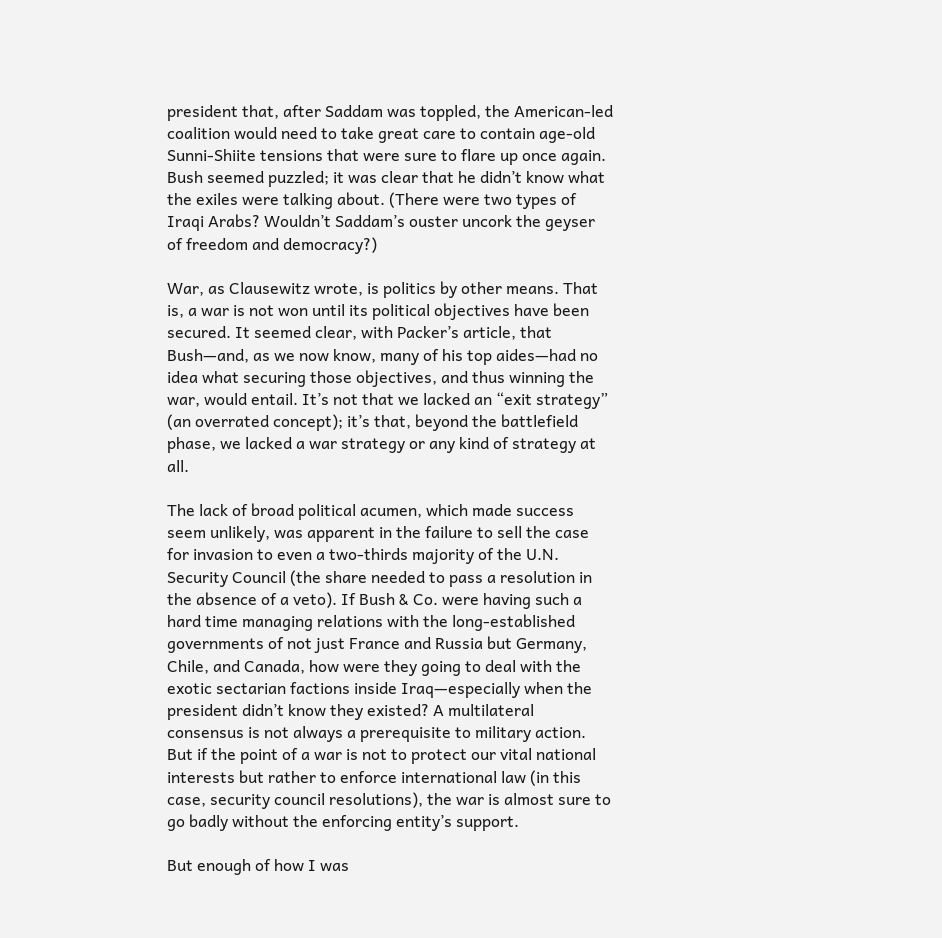president that, after Saddam was toppled, the American-led coalition would need to take great care to contain age-old Sunni-Shiite tensions that were sure to flare up once again. Bush seemed puzzled; it was clear that he didn’t know what the exiles were talking about. (There were two types of Iraqi Arabs? Wouldn’t Saddam’s ouster uncork the geyser of freedom and democracy?)

War, as Clausewitz wrote, is politics by other means. That is, a war is not won until its political objectives have been secured. It seemed clear, with Packer’s article, that Bush—and, as we now know, many of his top aides—had no idea what securing those objectives, and thus winning the war, would entail. It’s not that we lacked an “exit strategy” (an overrated concept); it’s that, beyond the battlefield phase, we lacked a war strategy or any kind of strategy at all.

The lack of broad political acumen, which made success seem unlikely, was apparent in the failure to sell the case for invasion to even a two-thirds majority of the U.N. Security Council (the share needed to pass a resolution in the absence of a veto). If Bush & Co. were having such a hard time managing relations with the long-established governments of not just France and Russia but Germany, Chile, and Canada, how were they going to deal with the exotic sectarian factions inside Iraq—especially when the president didn’t know they existed? A multilateral consensus is not always a prerequisite to military action. But if the point of a war is not to protect our vital national interests but rather to enforce international law (in this case, security council resolutions), the war is almost sure to go badly without the enforcing entity’s support.

But enough of how I was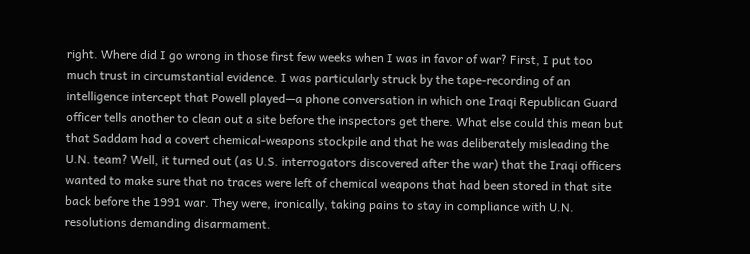right. Where did I go wrong in those first few weeks when I was in favor of war? First, I put too much trust in circumstantial evidence. I was particularly struck by the tape-recording of an intelligence intercept that Powell played—a phone conversation in which one Iraqi Republican Guard officer tells another to clean out a site before the inspectors get there. What else could this mean but that Saddam had a covert chemical-weapons stockpile and that he was deliberately misleading the U.N. team? Well, it turned out (as U.S. interrogators discovered after the war) that the Iraqi officers wanted to make sure that no traces were left of chemical weapons that had been stored in that site back before the 1991 war. They were, ironically, taking pains to stay in compliance with U.N. resolutions demanding disarmament.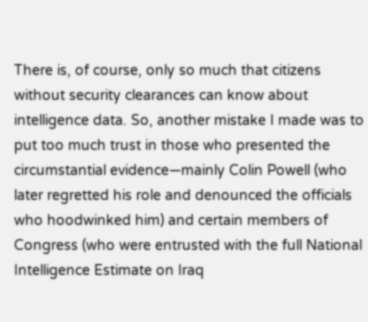There is, of course, only so much that citizens without security clearances can know about intelligence data. So, another mistake I made was to put too much trust in those who presented the circumstantial evidence—mainly Colin Powell (who later regretted his role and denounced the officials who hoodwinked him) and certain members of Congress (who were entrusted with the full National Intelligence Estimate on Iraq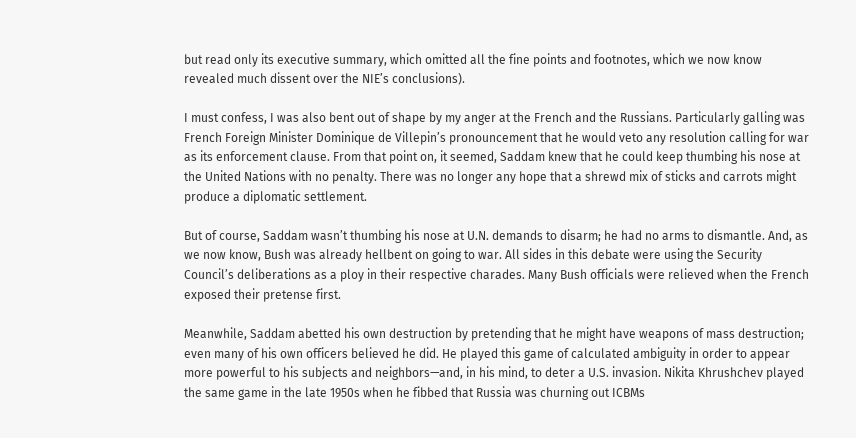but read only its executive summary, which omitted all the fine points and footnotes, which we now know revealed much dissent over the NIE’s conclusions).

I must confess, I was also bent out of shape by my anger at the French and the Russians. Particularly galling was French Foreign Minister Dominique de Villepin’s pronouncement that he would veto any resolution calling for war as its enforcement clause. From that point on, it seemed, Saddam knew that he could keep thumbing his nose at the United Nations with no penalty. There was no longer any hope that a shrewd mix of sticks and carrots might produce a diplomatic settlement.

But of course, Saddam wasn’t thumbing his nose at U.N. demands to disarm; he had no arms to dismantle. And, as we now know, Bush was already hellbent on going to war. All sides in this debate were using the Security Council’s deliberations as a ploy in their respective charades. Many Bush officials were relieved when the French exposed their pretense first.

Meanwhile, Saddam abetted his own destruction by pretending that he might have weapons of mass destruction; even many of his own officers believed he did. He played this game of calculated ambiguity in order to appear more powerful to his subjects and neighbors—and, in his mind, to deter a U.S. invasion. Nikita Khrushchev played the same game in the late 1950s when he fibbed that Russia was churning out ICBMs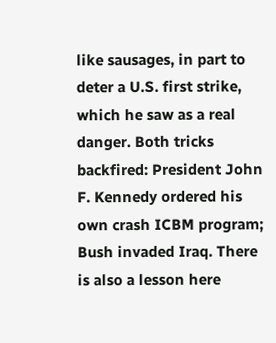like sausages, in part to deter a U.S. first strike, which he saw as a real danger. Both tricks backfired: President John F. Kennedy ordered his own crash ICBM program; Bush invaded Iraq. There is also a lesson here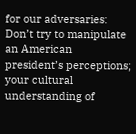for our adversaries: Don’t try to manipulate an American president’s perceptions; your cultural understanding of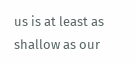us is at least as shallow as our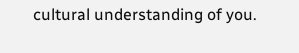cultural understanding of you.